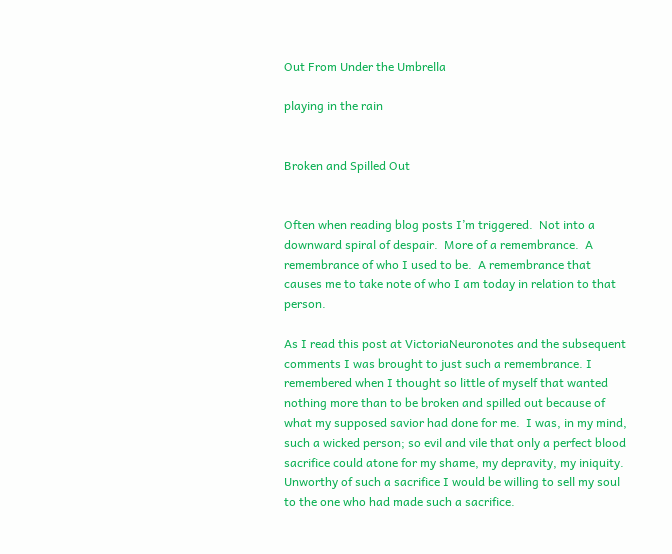Out From Under the Umbrella

playing in the rain


Broken and Spilled Out


Often when reading blog posts I’m triggered.  Not into a downward spiral of despair.  More of a remembrance.  A remembrance of who I used to be.  A remembrance that causes me to take note of who I am today in relation to that person.

As I read this post at VictoriaNeuronotes and the subsequent comments I was brought to just such a remembrance. I remembered when I thought so little of myself that wanted nothing more than to be broken and spilled out because of what my supposed savior had done for me.  I was, in my mind, such a wicked person; so evil and vile that only a perfect blood sacrifice could atone for my shame, my depravity, my iniquity.  Unworthy of such a sacrifice I would be willing to sell my soul to the one who had made such a sacrifice.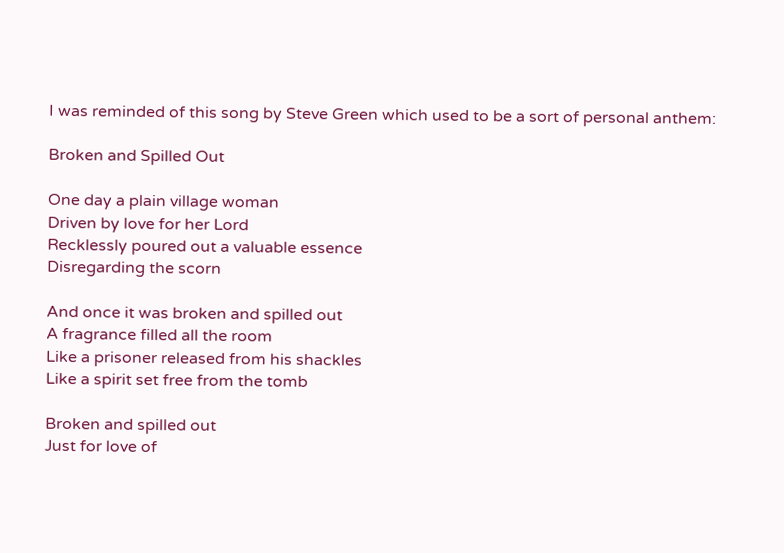I was reminded of this song by Steve Green which used to be a sort of personal anthem:

Broken and Spilled Out

One day a plain village woman
Driven by love for her Lord
Recklessly poured out a valuable essence
Disregarding the scorn

And once it was broken and spilled out
A fragrance filled all the room
Like a prisoner released from his shackles
Like a spirit set free from the tomb

Broken and spilled out
Just for love of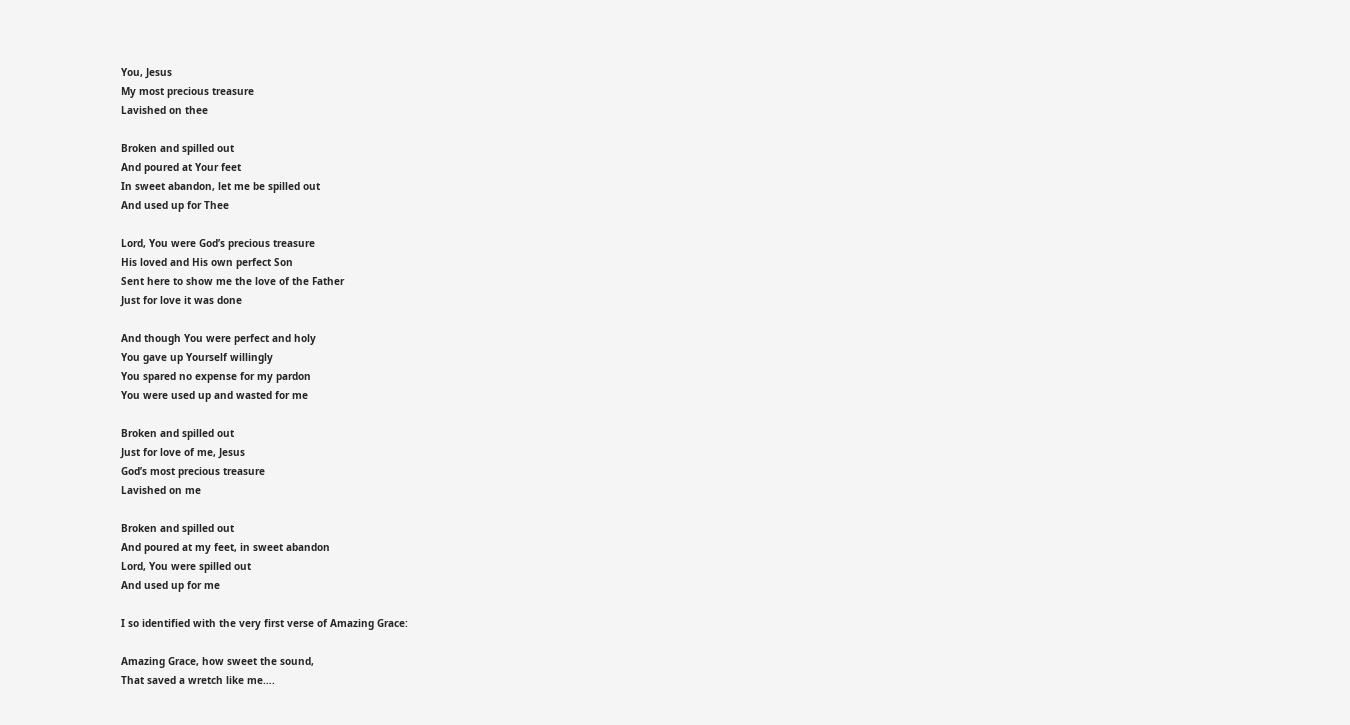You, Jesus
My most precious treasure
Lavished on thee

Broken and spilled out
And poured at Your feet
In sweet abandon, let me be spilled out
And used up for Thee

Lord, You were God’s precious treasure
His loved and His own perfect Son
Sent here to show me the love of the Father
Just for love it was done

And though You were perfect and holy
You gave up Yourself willingly
You spared no expense for my pardon
You were used up and wasted for me

Broken and spilled out
Just for love of me, Jesus
God’s most precious treasure
Lavished on me

Broken and spilled out
And poured at my feet, in sweet abandon
Lord, You were spilled out
And used up for me

I so identified with the very first verse of Amazing Grace:

Amazing Grace, how sweet the sound,
That saved a wretch like me….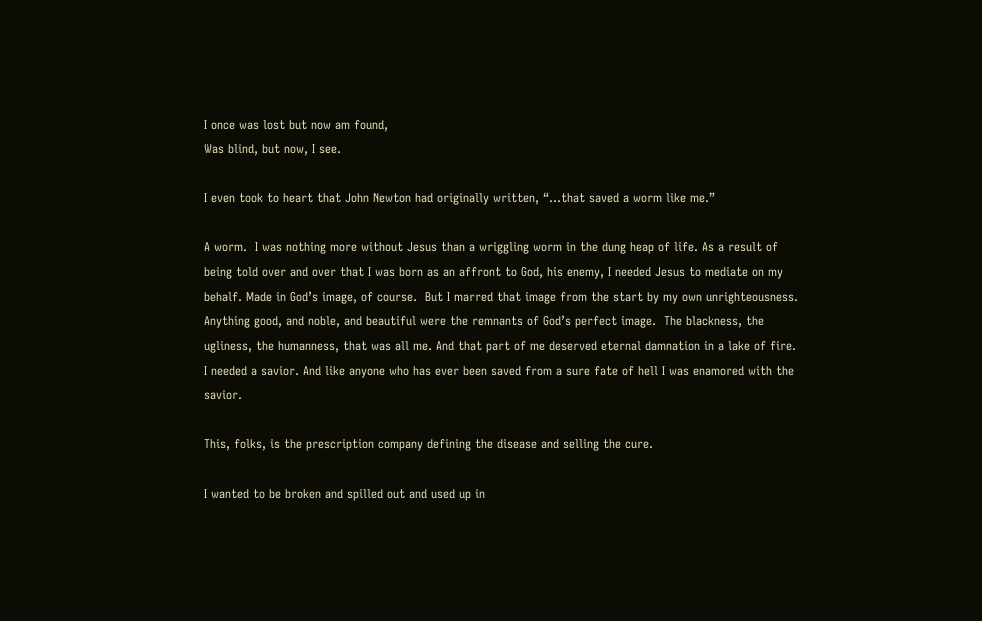I once was lost but now am found,
Was blind, but now, I see.

I even took to heart that John Newton had originally written, “…that saved a worm like me.”

A worm.  I was nothing more without Jesus than a wriggling worm in the dung heap of life. As a result of being told over and over that I was born as an affront to God, his enemy, I needed Jesus to mediate on my behalf. Made in God’s image, of course.  But I marred that image from the start by my own unrighteousness.  Anything good, and noble, and beautiful were the remnants of God’s perfect image.  The blackness, the ugliness, the humanness, that was all me. And that part of me deserved eternal damnation in a lake of fire. I needed a savior. And like anyone who has ever been saved from a sure fate of hell I was enamored with the savior.

This, folks, is the prescription company defining the disease and selling the cure.

I wanted to be broken and spilled out and used up in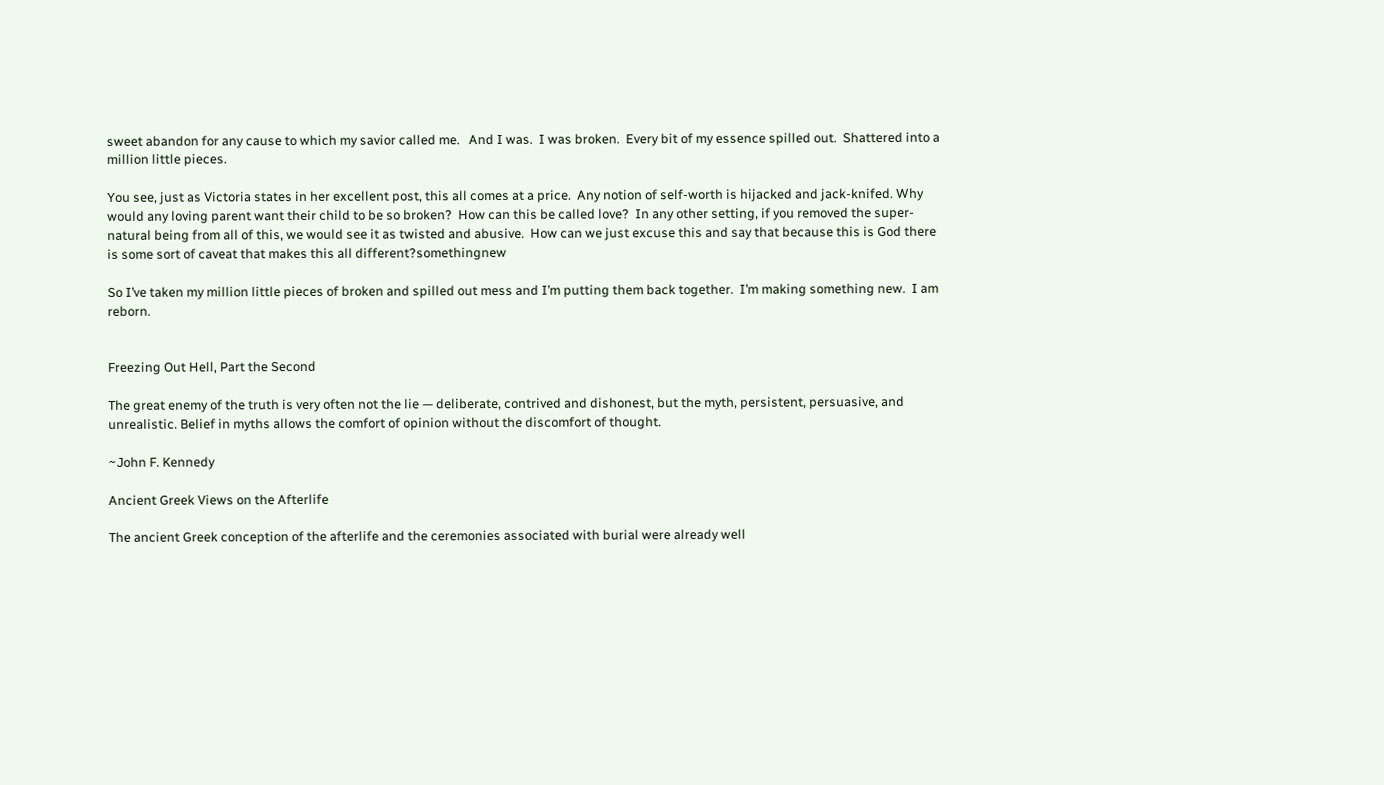sweet abandon for any cause to which my savior called me.   And I was.  I was broken.  Every bit of my essence spilled out.  Shattered into a million little pieces.

You see, just as Victoria states in her excellent post, this all comes at a price.  Any notion of self-worth is hijacked and jack-knifed. Why would any loving parent want their child to be so broken?  How can this be called love?  In any other setting, if you removed the super-natural being from all of this, we would see it as twisted and abusive.  How can we just excuse this and say that because this is God there is some sort of caveat that makes this all different?somethingnew

So I’ve taken my million little pieces of broken and spilled out mess and I’m putting them back together.  I’m making something new.  I am reborn.


Freezing Out Hell, Part the Second

The great enemy of the truth is very often not the lie — deliberate, contrived and dishonest, but the myth, persistent, persuasive, and unrealistic. Belief in myths allows the comfort of opinion without the discomfort of thought.

~John F. Kennedy

Ancient Greek Views on the Afterlife

The ancient Greek conception of the afterlife and the ceremonies associated with burial were already well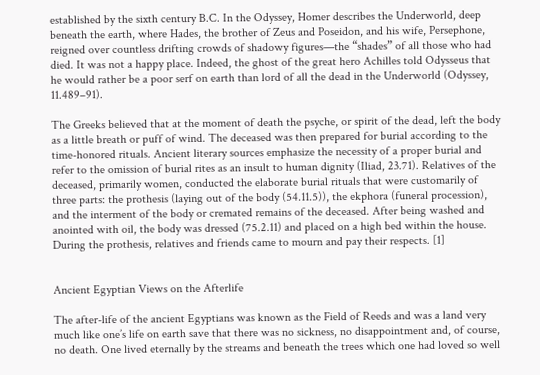established by the sixth century B.C. In the Odyssey, Homer describes the Underworld, deep beneath the earth, where Hades, the brother of Zeus and Poseidon, and his wife, Persephone, reigned over countless drifting crowds of shadowy figures—the “shades” of all those who had died. It was not a happy place. Indeed, the ghost of the great hero Achilles told Odysseus that he would rather be a poor serf on earth than lord of all the dead in the Underworld (Odyssey, 11.489–91).

The Greeks believed that at the moment of death the psyche, or spirit of the dead, left the body as a little breath or puff of wind. The deceased was then prepared for burial according to the time-honored rituals. Ancient literary sources emphasize the necessity of a proper burial and refer to the omission of burial rites as an insult to human dignity (Iliad, 23.71). Relatives of the deceased, primarily women, conducted the elaborate burial rituals that were customarily of three parts: the prothesis (laying out of the body (54.11.5)), the ekphora (funeral procession), and the interment of the body or cremated remains of the deceased. After being washed and anointed with oil, the body was dressed (75.2.11) and placed on a high bed within the house. During the prothesis, relatives and friends came to mourn and pay their respects. [1]


Ancient Egyptian Views on the Afterlife

The after-life of the ancient Egyptians was known as the Field of Reeds and was a land very much like one’s life on earth save that there was no sickness, no disappointment and, of course, no death. One lived eternally by the streams and beneath the trees which one had loved so well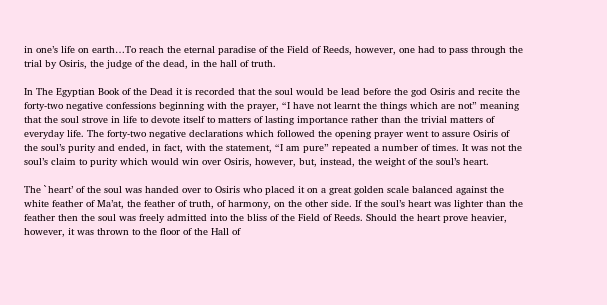in one’s life on earth…To reach the eternal paradise of the Field of Reeds, however, one had to pass through the trial by Osiris, the judge of the dead, in the hall of truth.

In The Egyptian Book of the Dead it is recorded that the soul would be lead before the god Osiris and recite the forty-two negative confessions beginning with the prayer, “I have not learnt the things which are not” meaning that the soul strove in life to devote itself to matters of lasting importance rather than the trivial matters of everyday life. The forty-two negative declarations which followed the opening prayer went to assure Osiris of the soul’s purity and ended, in fact, with the statement, “I am pure” repeated a number of times. It was not the soul’s claim to purity which would win over Osiris, however, but, instead, the weight of the soul’s heart.

The `heart’ of the soul was handed over to Osiris who placed it on a great golden scale balanced against the white feather of Ma’at, the feather of truth, of harmony, on the other side. If the soul’s heart was lighter than the feather then the soul was freely admitted into the bliss of the Field of Reeds. Should the heart prove heavier, however, it was thrown to the floor of the Hall of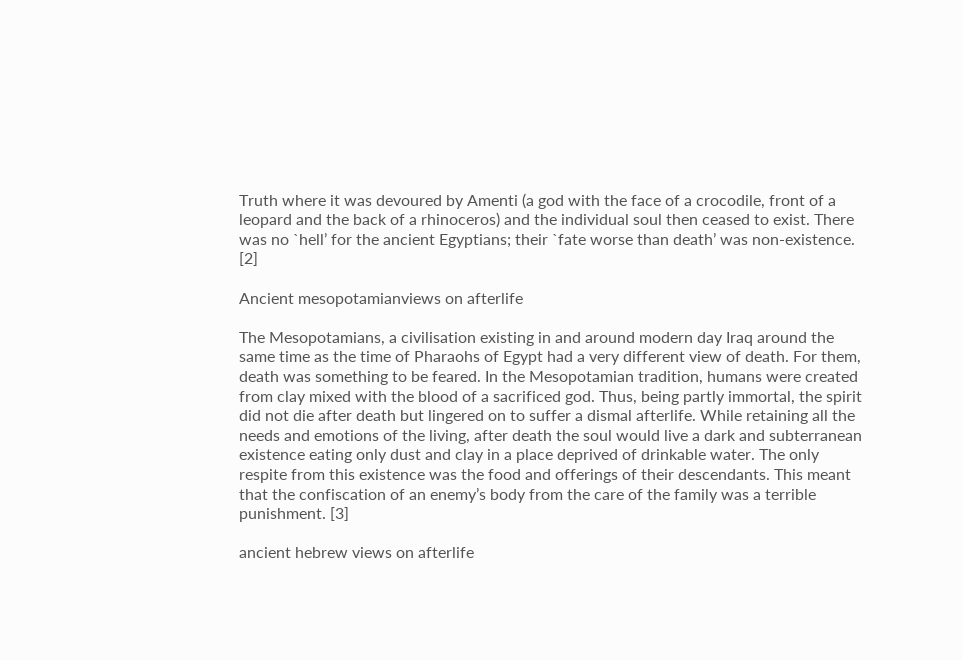Truth where it was devoured by Amenti (a god with the face of a crocodile, front of a leopard and the back of a rhinoceros) and the individual soul then ceased to exist. There was no `hell’ for the ancient Egyptians; their `fate worse than death’ was non-existence. [2]

Ancient mesopotamianviews on afterlife

The Mesopotamians, a civilisation existing in and around modern day Iraq around the same time as the time of Pharaohs of Egypt had a very different view of death. For them, death was something to be feared. In the Mesopotamian tradition, humans were created from clay mixed with the blood of a sacrificed god. Thus, being partly immortal, the spirit did not die after death but lingered on to suffer a dismal afterlife. While retaining all the needs and emotions of the living, after death the soul would live a dark and subterranean existence eating only dust and clay in a place deprived of drinkable water. The only respite from this existence was the food and offerings of their descendants. This meant that the confiscation of an enemy’s body from the care of the family was a terrible punishment. [3]

ancient hebrew views on afterlife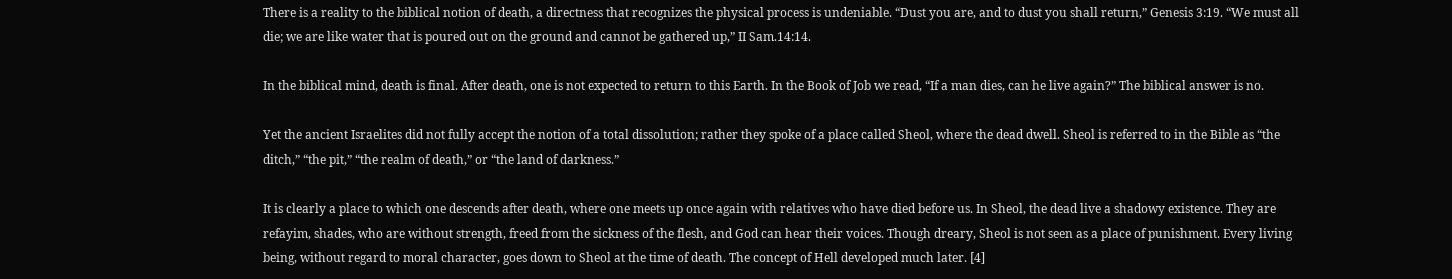There is a reality to the biblical notion of death, a directness that recognizes the physical process is undeniable. “Dust you are, and to dust you shall return,” Genesis 3:19. “We must all die; we are like water that is poured out on the ground and cannot be gathered up,” II Sam.14:14.

In the biblical mind, death is final. After death, one is not expected to return to this Earth. In the Book of Job we read, “If a man dies, can he live again?” The biblical answer is no.

Yet the ancient Israelites did not fully accept the notion of a total dissolution; rather they spoke of a place called Sheol, where the dead dwell. Sheol is referred to in the Bible as “the ditch,” “the pit,” “the realm of death,” or “the land of darkness.”

It is clearly a place to which one descends after death, where one meets up once again with relatives who have died before us. In Sheol, the dead live a shadowy existence. They are refayim, shades, who are without strength, freed from the sickness of the flesh, and God can hear their voices. Though dreary, Sheol is not seen as a place of punishment. Every living being, without regard to moral character, goes down to Sheol at the time of death. The concept of Hell developed much later. [4]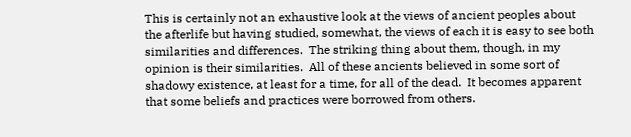This is certainly not an exhaustive look at the views of ancient peoples about the afterlife but having studied, somewhat, the views of each it is easy to see both similarities and differences.  The striking thing about them, though, in my opinion is their similarities.  All of these ancients believed in some sort of shadowy existence, at least for a time, for all of the dead.  It becomes apparent that some beliefs and practices were borrowed from others.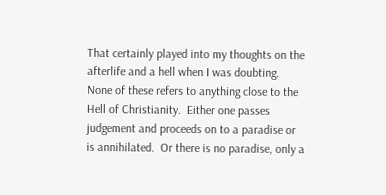That certainly played into my thoughts on the afterlife and a hell when I was doubting.  None of these refers to anything close to the Hell of Christianity.  Either one passes judgement and proceeds on to a paradise or is annihilated.  Or there is no paradise, only a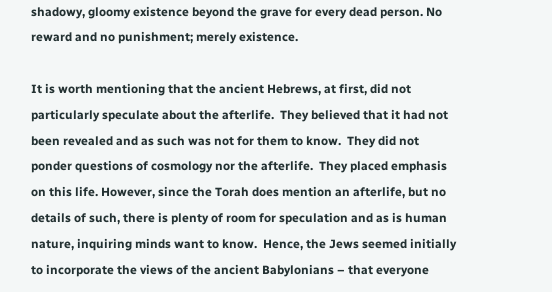shadowy, gloomy existence beyond the grave for every dead person. No reward and no punishment; merely existence.

It is worth mentioning that the ancient Hebrews, at first, did not particularly speculate about the afterlife.  They believed that it had not been revealed and as such was not for them to know.  They did not ponder questions of cosmology nor the afterlife.  They placed emphasis on this life. However, since the Torah does mention an afterlife, but no details of such, there is plenty of room for speculation and as is human nature, inquiring minds want to know.  Hence, the Jews seemed initially to incorporate the views of the ancient Babylonians – that everyone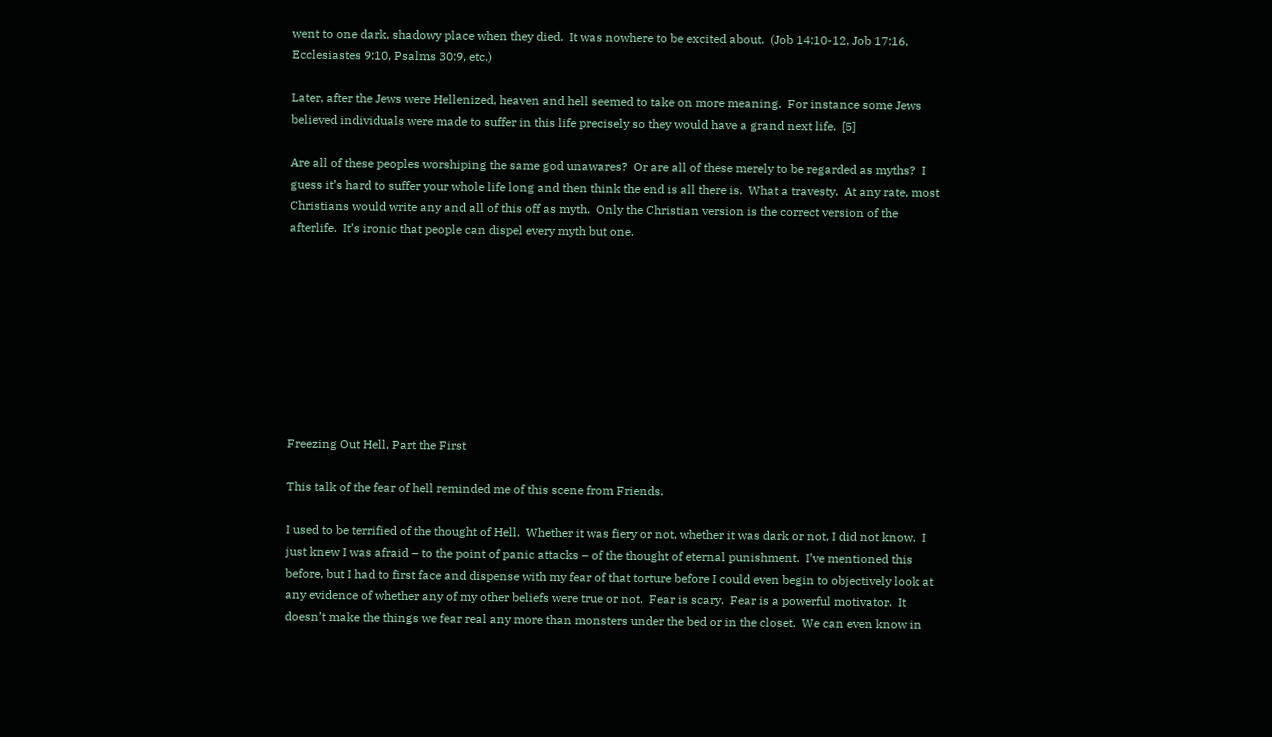went to one dark, shadowy place when they died.  It was nowhere to be excited about.  (Job 14:10-12, Job 17:16, Ecclesiastes 9:10, Psalms 30:9, etc.)

Later, after the Jews were Hellenized, heaven and hell seemed to take on more meaning.  For instance some Jews believed individuals were made to suffer in this life precisely so they would have a grand next life.  [5]

Are all of these peoples worshiping the same god unawares?  Or are all of these merely to be regarded as myths?  I guess it’s hard to suffer your whole life long and then think the end is all there is.  What a travesty.  At any rate, most Christians would write any and all of this off as myth.  Only the Christian version is the correct version of the afterlife.  It’s ironic that people can dispel every myth but one.









Freezing Out Hell, Part the First

This talk of the fear of hell reminded me of this scene from Friends.

I used to be terrified of the thought of Hell.  Whether it was fiery or not, whether it was dark or not, I did not know.  I just knew I was afraid – to the point of panic attacks – of the thought of eternal punishment.  I’ve mentioned this before, but I had to first face and dispense with my fear of that torture before I could even begin to objectively look at any evidence of whether any of my other beliefs were true or not.  Fear is scary.  Fear is a powerful motivator.  It doesn’t make the things we fear real any more than monsters under the bed or in the closet.  We can even know in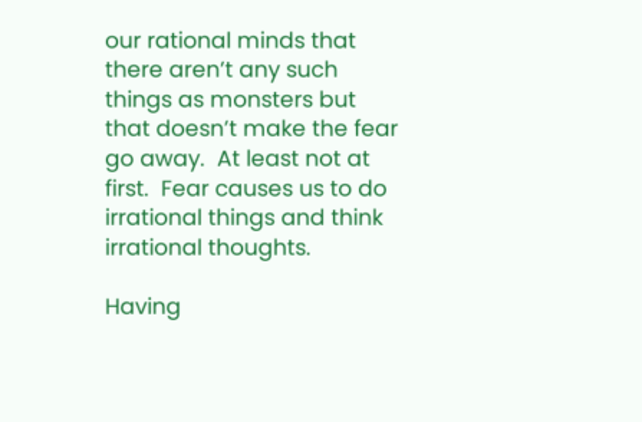our rational minds that there aren’t any such things as monsters but that doesn’t make the fear go away.  At least not at first.  Fear causes us to do irrational things and think irrational thoughts.

Having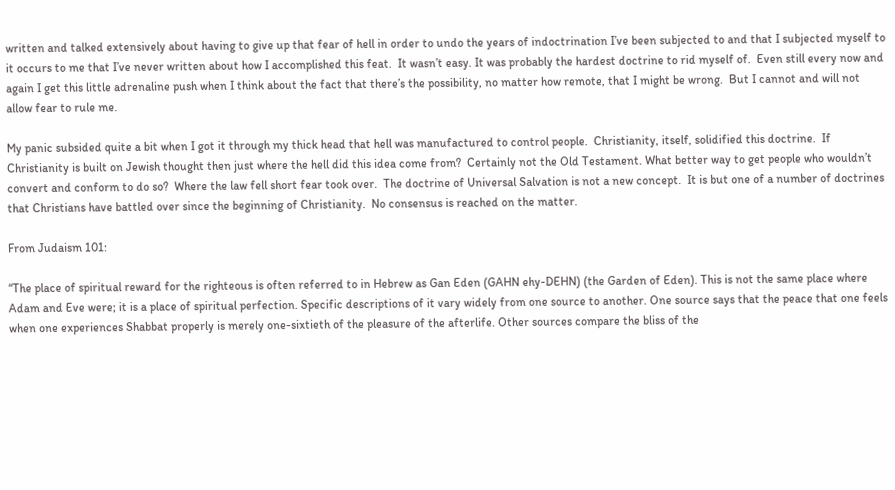written and talked extensively about having to give up that fear of hell in order to undo the years of indoctrination I’ve been subjected to and that I subjected myself to it occurs to me that I’ve never written about how I accomplished this feat.  It wasn’t easy. It was probably the hardest doctrine to rid myself of.  Even still every now and again I get this little adrenaline push when I think about the fact that there’s the possibility, no matter how remote, that I might be wrong.  But I cannot and will not allow fear to rule me.

My panic subsided quite a bit when I got it through my thick head that hell was manufactured to control people.  Christianity, itself, solidified this doctrine.  If Christianity is built on Jewish thought then just where the hell did this idea come from?  Certainly not the Old Testament. What better way to get people who wouldn’t convert and conform to do so?  Where the law fell short fear took over.  The doctrine of Universal Salvation is not a new concept.  It is but one of a number of doctrines that Christians have battled over since the beginning of Christianity.  No consensus is reached on the matter.

From Judaism 101:

“The place of spiritual reward for the righteous is often referred to in Hebrew as Gan Eden (GAHN ehy-DEHN) (the Garden of Eden). This is not the same place where Adam and Eve were; it is a place of spiritual perfection. Specific descriptions of it vary widely from one source to another. One source says that the peace that one feels when one experiences Shabbat properly is merely one-sixtieth of the pleasure of the afterlife. Other sources compare the bliss of the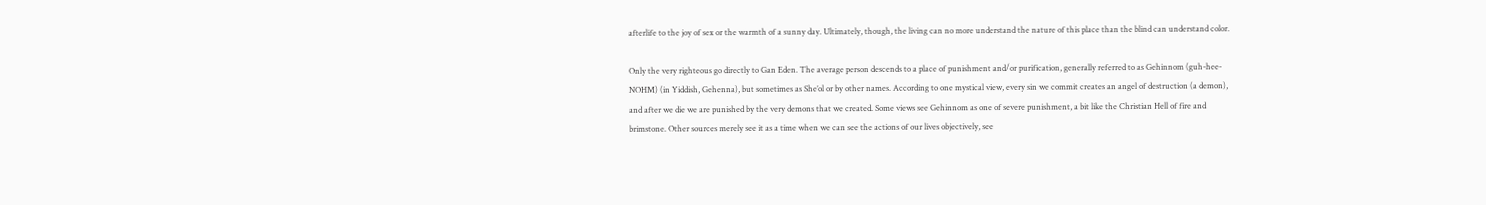afterlife to the joy of sex or the warmth of a sunny day. Ultimately, though, the living can no more understand the nature of this place than the blind can understand color.

Only the very righteous go directly to Gan Eden. The average person descends to a place of punishment and/or purification, generally referred to as Gehinnom (guh-hee-NOHM) (in Yiddish, Gehenna), but sometimes as She’ol or by other names. According to one mystical view, every sin we commit creates an angel of destruction (a demon), and after we die we are punished by the very demons that we created. Some views see Gehinnom as one of severe punishment, a bit like the Christian Hell of fire and brimstone. Other sources merely see it as a time when we can see the actions of our lives objectively, see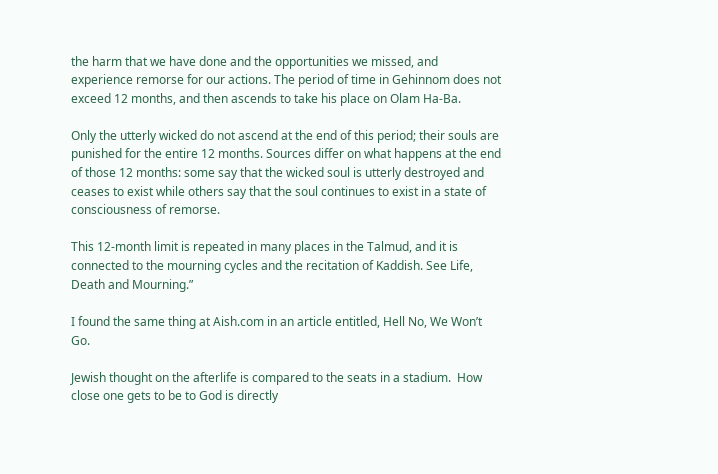the harm that we have done and the opportunities we missed, and experience remorse for our actions. The period of time in Gehinnom does not exceed 12 months, and then ascends to take his place on Olam Ha-Ba.

Only the utterly wicked do not ascend at the end of this period; their souls are punished for the entire 12 months. Sources differ on what happens at the end of those 12 months: some say that the wicked soul is utterly destroyed and ceases to exist while others say that the soul continues to exist in a state of consciousness of remorse.

This 12-month limit is repeated in many places in the Talmud, and it is connected to the mourning cycles and the recitation of Kaddish. See Life, Death and Mourning.”

I found the same thing at Aish.com in an article entitled, Hell No, We Won’t Go.

Jewish thought on the afterlife is compared to the seats in a stadium.  How close one gets to be to God is directly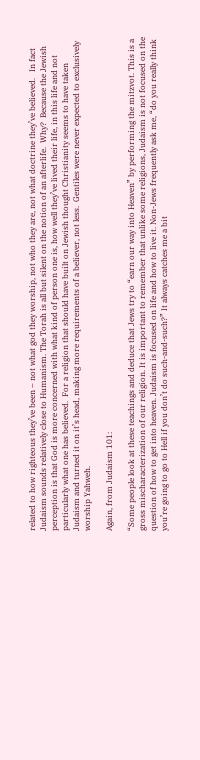related to how righteous they’ve been – not what god they worship, not who they are, not what doctrine they’ve believed.   In fact Judaism sounds relatively close to Humanism. The Torah is all but silent on the notion of an afterlife.  Why?  Because the Jewish perception is that God is more concerned with what kind of person one is, how well they’ve lived their life, in this life and not particularly what one has believed.  For a religion that should have built on Jewish thought Christianity seems to have taken Judaism and turned it on it’s head, making more requirements of a believer, not less.  Gentiles were never expected to exclusively worship Yahweh.

Again, from Judaism 101:

“Some people look at these teachings and deduce that Jews try to “earn our way into Heaven” by performing the mitzvot. This is a gross mischaracterization of our religion. It is important to remember that unlike some religions, Judaism is not focused on the question of how to get into heaven. Judaism is focused on life and how to live it. Non-Jews frequently ask me, “do you really think you’re going to go to Hell if you don’t do such-and-such?” It always catches me a bit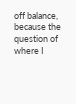off balance, because the question of where I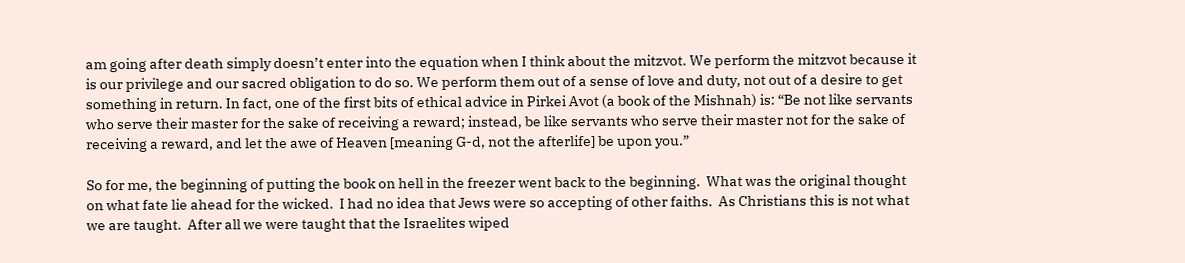am going after death simply doesn’t enter into the equation when I think about the mitzvot. We perform the mitzvot because it is our privilege and our sacred obligation to do so. We perform them out of a sense of love and duty, not out of a desire to get something in return. In fact, one of the first bits of ethical advice in Pirkei Avot (a book of the Mishnah) is: “Be not like servants who serve their master for the sake of receiving a reward; instead, be like servants who serve their master not for the sake of receiving a reward, and let the awe of Heaven [meaning G-d, not the afterlife] be upon you.”

So for me, the beginning of putting the book on hell in the freezer went back to the beginning.  What was the original thought on what fate lie ahead for the wicked.  I had no idea that Jews were so accepting of other faiths.  As Christians this is not what we are taught.  After all we were taught that the Israelites wiped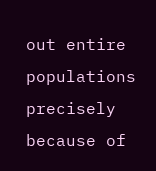out entire populations precisely because of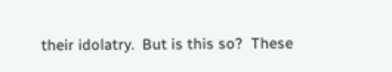their idolatry.  But is this so?  These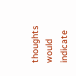thoughts would indicate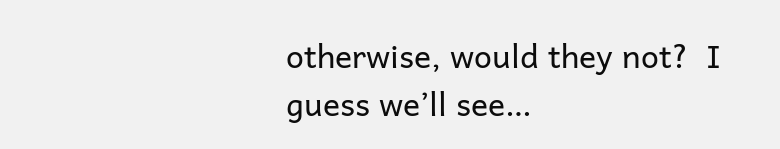otherwise, would they not?  I guess we’ll see…